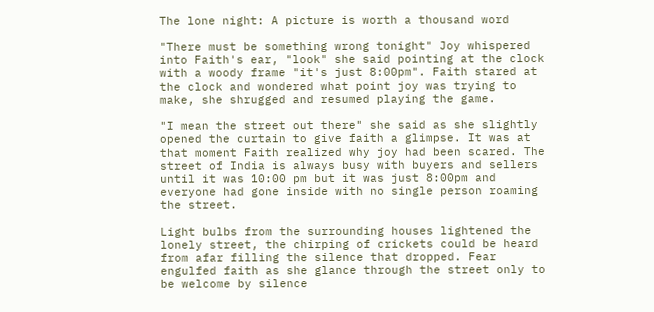The lone night: A picture is worth a thousand word

"There must be something wrong tonight" Joy whispered into Faith's ear, "look" she said pointing at the clock with a woody frame "it's just 8:00pm". Faith stared at the clock and wondered what point joy was trying to make, she shrugged and resumed playing the game.

"I mean the street out there" she said as she slightly opened the curtain to give faith a glimpse. It was at that moment Faith realized why joy had been scared. The street of India is always busy with buyers and sellers until it was 10:00 pm but it was just 8:00pm and everyone had gone inside with no single person roaming the street.

Light bulbs from the surrounding houses lightened the lonely street, the chirping of crickets could be heard from afar filling the silence that dropped. Fear engulfed faith as she glance through the street only to be welcome by silence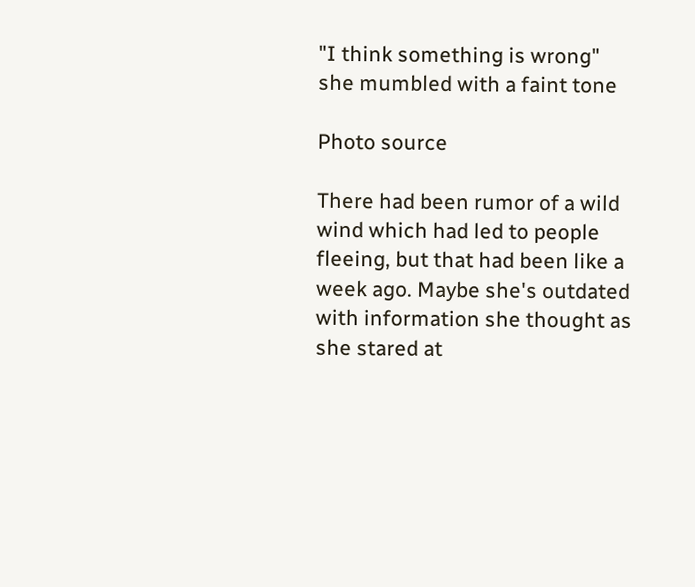"I think something is wrong" she mumbled with a faint tone

Photo source

There had been rumor of a wild wind which had led to people fleeing, but that had been like a week ago. Maybe she's outdated with information she thought as she stared at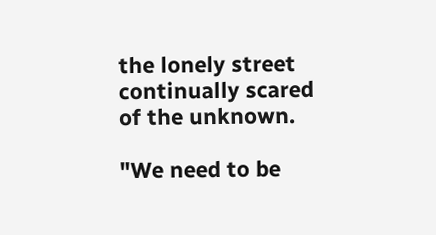the lonely street continually scared of the unknown.

"We need to be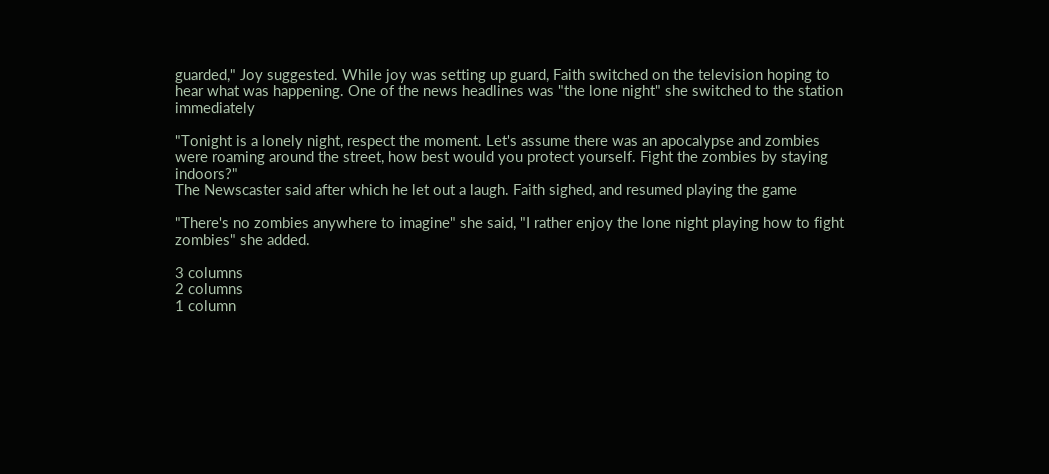guarded," Joy suggested. While joy was setting up guard, Faith switched on the television hoping to hear what was happening. One of the news headlines was "the lone night" she switched to the station immediately

"Tonight is a lonely night, respect the moment. Let's assume there was an apocalypse and zombies were roaming around the street, how best would you protect yourself. Fight the zombies by staying indoors?"
The Newscaster said after which he let out a laugh. Faith sighed, and resumed playing the game

"There's no zombies anywhere to imagine" she said, "I rather enjoy the lone night playing how to fight zombies" she added.

3 columns
2 columns
1 column